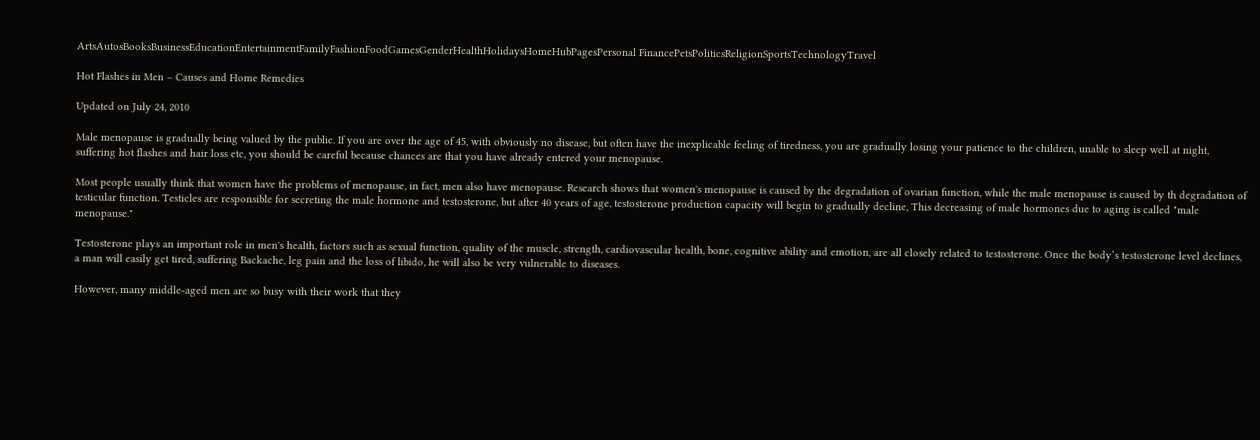ArtsAutosBooksBusinessEducationEntertainmentFamilyFashionFoodGamesGenderHealthHolidaysHomeHubPagesPersonal FinancePetsPoliticsReligionSportsTechnologyTravel

Hot Flashes in Men – Causes and Home Remedies

Updated on July 24, 2010

Male menopause is gradually being valued by the public. If you are over the age of 45, with obviously no disease, but often have the inexplicable feeling of tiredness, you are gradually losing your patience to the children, unable to sleep well at night, suffering hot flashes and hair loss etc, you should be careful because chances are that you have already entered your menopause.

Most people usually think that women have the problems of menopause, in fact, men also have menopause. Research shows that women's menopause is caused by the degradation of ovarian function, while the male menopause is caused by th degradation of testicular function. Testicles are responsible for secreting the male hormone and testosterone, but after 40 years of age, testosterone production capacity will begin to gradually decline, This decreasing of male hormones due to aging is called "male menopause."

Testosterone plays an important role in men's health, factors such as sexual function, quality of the muscle, strength, cardiovascular health, bone, cognitive ability and emotion, are all closely related to testosterone. Once the body’s testosterone level declines, a man will easily get tired, suffering Backache, leg pain and the loss of libido, he will also be very vulnerable to diseases.

However, many middle-aged men are so busy with their work that they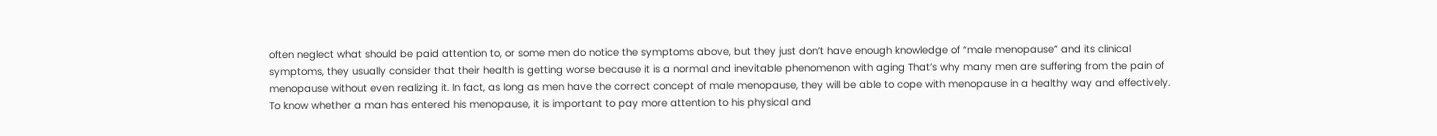often neglect what should be paid attention to, or some men do notice the symptoms above, but they just don’t have enough knowledge of “male menopause” and its clinical symptoms, they usually consider that their health is getting worse because it is a normal and inevitable phenomenon with aging That’s why many men are suffering from the pain of menopause without even realizing it. In fact, as long as men have the correct concept of male menopause, they will be able to cope with menopause in a healthy way and effectively. To know whether a man has entered his menopause, it is important to pay more attention to his physical and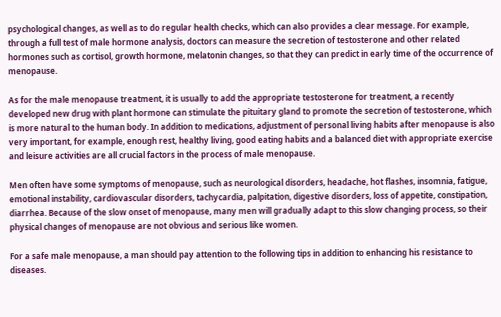psychological changes, as well as to do regular health checks, which can also provides a clear message. For example, through a full test of male hormone analysis, doctors can measure the secretion of testosterone and other related hormones such as cortisol, growth hormone, melatonin changes, so that they can predict in early time of the occurrence of menopause.

As for the male menopause treatment, it is usually to add the appropriate testosterone for treatment, a recently developed new drug with plant hormone can stimulate the pituitary gland to promote the secretion of testosterone, which is more natural to the human body. In addition to medications, adjustment of personal living habits after menopause is also very important, for example, enough rest, healthy living, good eating habits and a balanced diet with appropriate exercise and leisure activities are all crucial factors in the process of male menopause.

Men often have some symptoms of menopause, such as neurological disorders, headache, hot flashes, insomnia, fatigue, emotional instability, cardiovascular disorders, tachycardia, palpitation, digestive disorders, loss of appetite, constipation, diarrhea. Because of the slow onset of menopause, many men will gradually adapt to this slow changing process, so their physical changes of menopause are not obvious and serious like women.

For a safe male menopause, a man should pay attention to the following tips in addition to enhancing his resistance to diseases.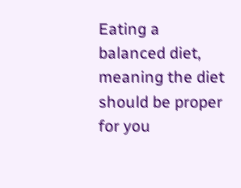Eating a balanced diet, meaning the diet should be proper for you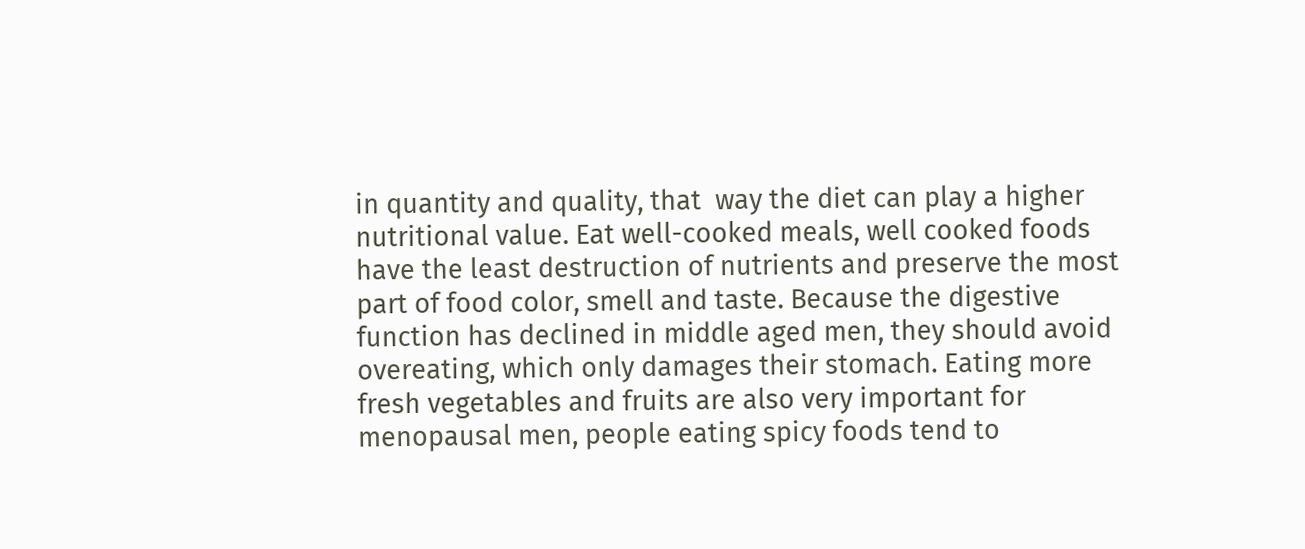in quantity and quality, that  way the diet can play a higher nutritional value. Eat well-cooked meals, well cooked foods have the least destruction of nutrients and preserve the most part of food color, smell and taste. Because the digestive function has declined in middle aged men, they should avoid overeating, which only damages their stomach. Eating more fresh vegetables and fruits are also very important for menopausal men, people eating spicy foods tend to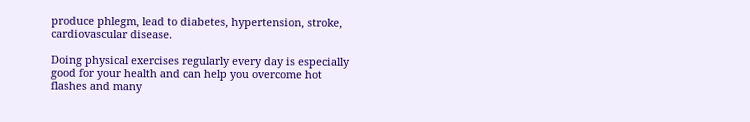produce phlegm, lead to diabetes, hypertension, stroke, cardiovascular disease.

Doing physical exercises regularly every day is especially good for your health and can help you overcome hot flashes and many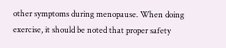other symptoms during menopause. When doing exercise, it should be noted that proper safety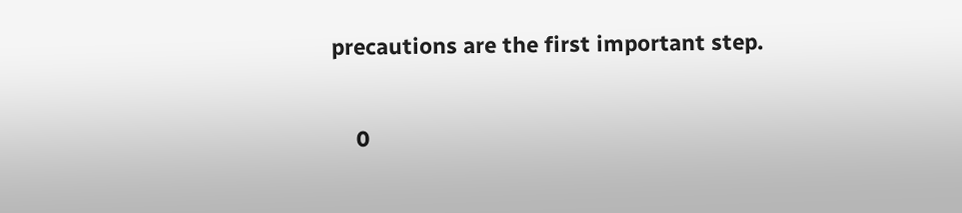precautions are the first important step.


    0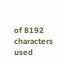of 8192 characters used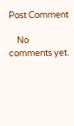Post Comment

    No comments yet.